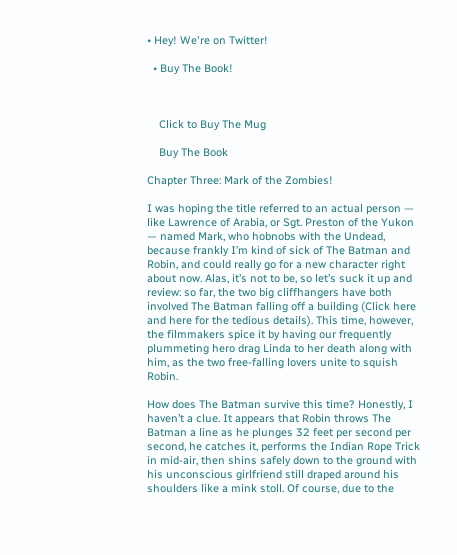• Hey! We're on Twitter!

  • Buy The Book!



    Click to Buy The Mug

    Buy The Book

Chapter Three: Mark of the Zombies!

I was hoping the title referred to an actual person — like Lawrence of Arabia, or Sgt. Preston of the Yukon — named Mark, who hobnobs with the Undead, because frankly I’m kind of sick of The Batman and Robin, and could really go for a new character right about now. Alas, it’s not to be, so let’s suck it up and review: so far, the two big cliffhangers have both involved The Batman falling off a building (Click here and here for the tedious details). This time, however, the filmmakers spice it by having our frequently plummeting hero drag Linda to her death along with him, as the two free-falling lovers unite to squish Robin.

How does The Batman survive this time? Honestly, I haven’t a clue. It appears that Robin throws The Batman a line as he plunges 32 feet per second per second, he catches it, performs the Indian Rope Trick in mid-air, then shins safely down to the ground with his unconscious girlfriend still draped around his shoulders like a mink stoll. Of course, due to the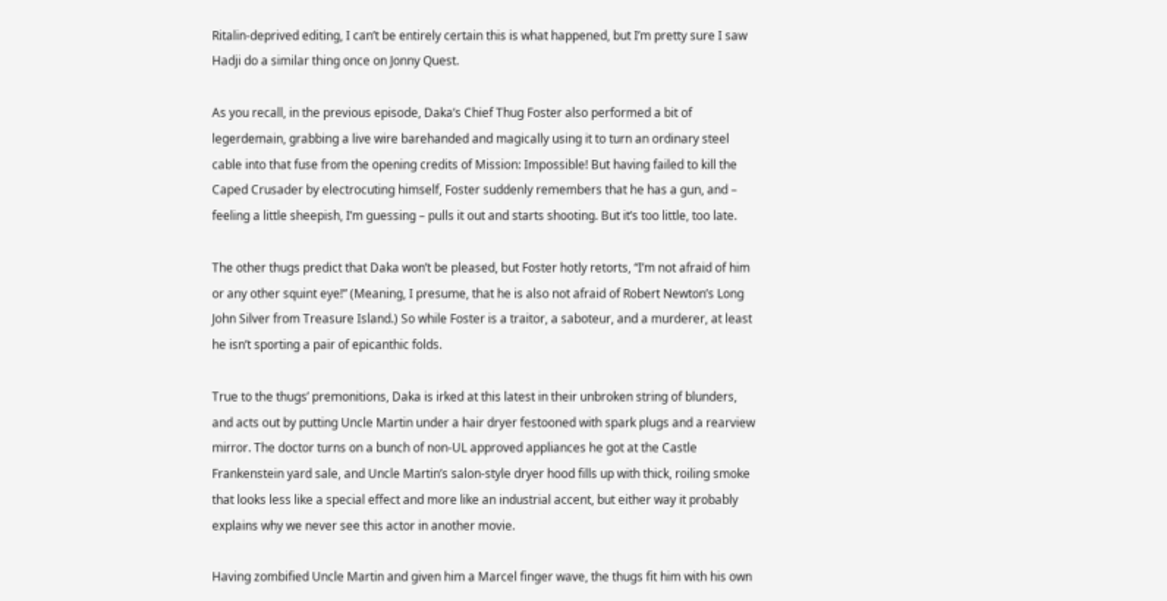Ritalin-deprived editing, I can’t be entirely certain this is what happened, but I’m pretty sure I saw Hadji do a similar thing once on Jonny Quest.

As you recall, in the previous episode, Daka’s Chief Thug Foster also performed a bit of legerdemain, grabbing a live wire barehanded and magically using it to turn an ordinary steel cable into that fuse from the opening credits of Mission: Impossible! But having failed to kill the Caped Crusader by electrocuting himself, Foster suddenly remembers that he has a gun, and – feeling a little sheepish, I’m guessing – pulls it out and starts shooting. But it’s too little, too late.

The other thugs predict that Daka won’t be pleased, but Foster hotly retorts, “I’m not afraid of him or any other squint eye!” (Meaning, I presume, that he is also not afraid of Robert Newton’s Long John Silver from Treasure Island.) So while Foster is a traitor, a saboteur, and a murderer, at least he isn’t sporting a pair of epicanthic folds.

True to the thugs’ premonitions, Daka is irked at this latest in their unbroken string of blunders, and acts out by putting Uncle Martin under a hair dryer festooned with spark plugs and a rearview mirror. The doctor turns on a bunch of non-UL approved appliances he got at the Castle Frankenstein yard sale, and Uncle Martin’s salon-style dryer hood fills up with thick, roiling smoke that looks less like a special effect and more like an industrial accent, but either way it probably explains why we never see this actor in another movie.

Having zombified Uncle Martin and given him a Marcel finger wave, the thugs fit him with his own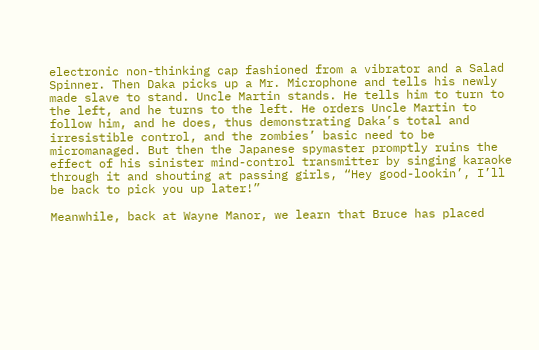electronic non-thinking cap fashioned from a vibrator and a Salad Spinner. Then Daka picks up a Mr. Microphone and tells his newly made slave to stand. Uncle Martin stands. He tells him to turn to the left, and he turns to the left. He orders Uncle Martin to follow him, and he does, thus demonstrating Daka’s total and irresistible control, and the zombies’ basic need to be micromanaged. But then the Japanese spymaster promptly ruins the effect of his sinister mind-control transmitter by singing karaoke through it and shouting at passing girls, “Hey good-lookin’, I’ll be back to pick you up later!”

Meanwhile, back at Wayne Manor, we learn that Bruce has placed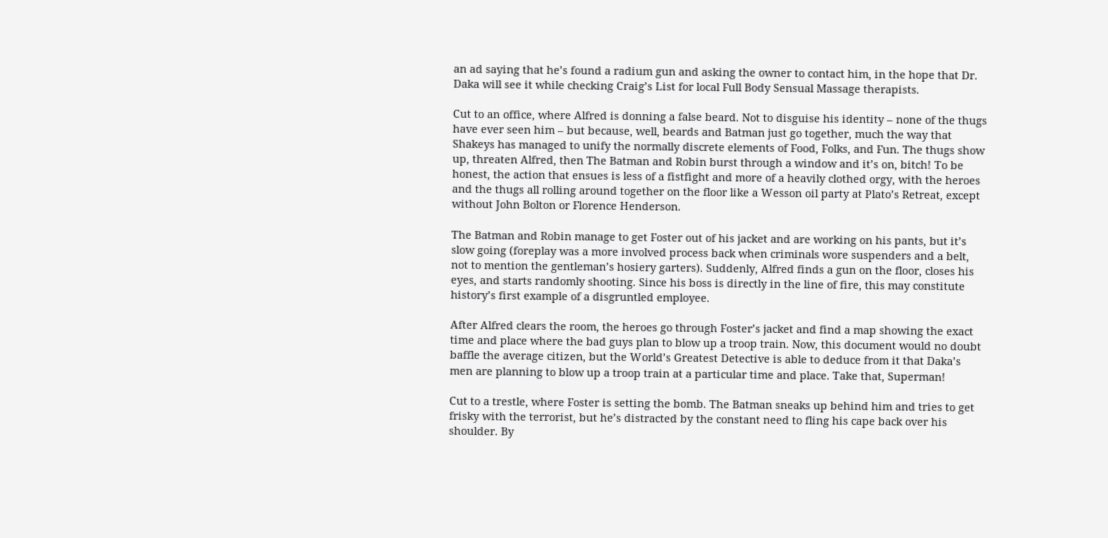an ad saying that he’s found a radium gun and asking the owner to contact him, in the hope that Dr. Daka will see it while checking Craig’s List for local Full Body Sensual Massage therapists.

Cut to an office, where Alfred is donning a false beard. Not to disguise his identity – none of the thugs have ever seen him – but because, well, beards and Batman just go together, much the way that Shakeys has managed to unify the normally discrete elements of Food, Folks, and Fun. The thugs show up, threaten Alfred, then The Batman and Robin burst through a window and it’s on, bitch! To be honest, the action that ensues is less of a fistfight and more of a heavily clothed orgy, with the heroes and the thugs all rolling around together on the floor like a Wesson oil party at Plato’s Retreat, except without John Bolton or Florence Henderson.

The Batman and Robin manage to get Foster out of his jacket and are working on his pants, but it’s slow going (foreplay was a more involved process back when criminals wore suspenders and a belt, not to mention the gentleman’s hosiery garters). Suddenly, Alfred finds a gun on the floor, closes his eyes, and starts randomly shooting. Since his boss is directly in the line of fire, this may constitute history’s first example of a disgruntled employee.

After Alfred clears the room, the heroes go through Foster’s jacket and find a map showing the exact time and place where the bad guys plan to blow up a troop train. Now, this document would no doubt baffle the average citizen, but the World’s Greatest Detective is able to deduce from it that Daka’s men are planning to blow up a troop train at a particular time and place. Take that, Superman!

Cut to a trestle, where Foster is setting the bomb. The Batman sneaks up behind him and tries to get frisky with the terrorist, but he’s distracted by the constant need to fling his cape back over his shoulder. By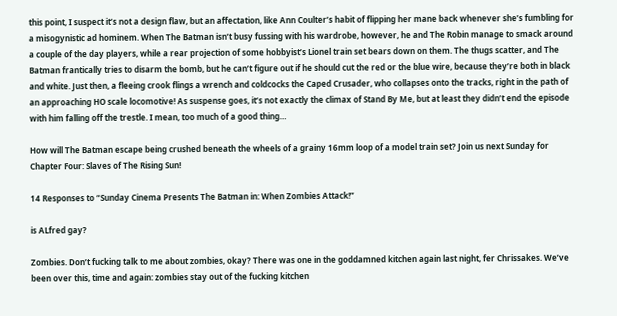this point, I suspect it’s not a design flaw, but an affectation, like Ann Coulter’s habit of flipping her mane back whenever she’s fumbling for a misogynistic ad hominem. When The Batman isn’t busy fussing with his wardrobe, however, he and The Robin manage to smack around a couple of the day players, while a rear projection of some hobbyist’s Lionel train set bears down on them. The thugs scatter, and The Batman frantically tries to disarm the bomb, but he can’t figure out if he should cut the red or the blue wire, because they’re both in black and white. Just then, a fleeing crook flings a wrench and coldcocks the Caped Crusader, who collapses onto the tracks, right in the path of an approaching HO scale locomotive! As suspense goes, it’s not exactly the climax of Stand By Me, but at least they didn’t end the episode with him falling off the trestle. I mean, too much of a good thing…

How will The Batman escape being crushed beneath the wheels of a grainy 16mm loop of a model train set? Join us next Sunday for Chapter Four: Slaves of The Rising Sun!

14 Responses to “Sunday Cinema Presents The Batman in: When Zombies Attack!”

is ALfred gay?

Zombies. Don’t fucking talk to me about zombies, okay? There was one in the goddamned kitchen again last night, fer Chrissakes. We’ve been over this, time and again: zombies stay out of the fucking kitchen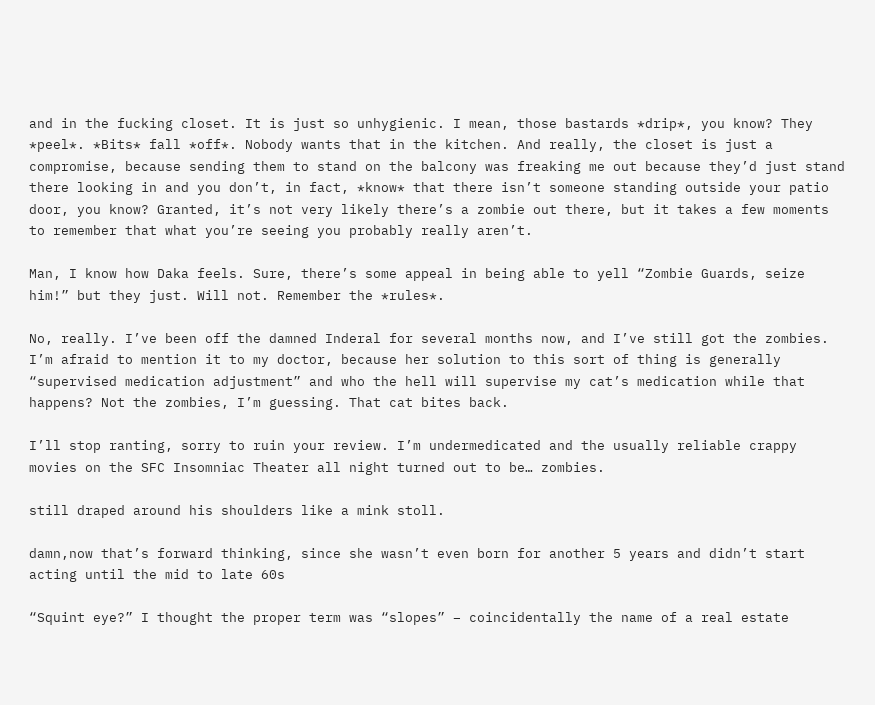and in the fucking closet. It is just so unhygienic. I mean, those bastards *drip*, you know? They *peel*. *Bits* fall *off*. Nobody wants that in the kitchen. And really, the closet is just a compromise, because sending them to stand on the balcony was freaking me out because they’d just stand there looking in and you don’t, in fact, *know* that there isn’t someone standing outside your patio door, you know? Granted, it’s not very likely there’s a zombie out there, but it takes a few moments to remember that what you’re seeing you probably really aren’t.

Man, I know how Daka feels. Sure, there’s some appeal in being able to yell “Zombie Guards, seize him!” but they just. Will not. Remember the *rules*.

No, really. I’ve been off the damned Inderal for several months now, and I’ve still got the zombies. I’m afraid to mention it to my doctor, because her solution to this sort of thing is generally “supervised medication adjustment” and who the hell will supervise my cat’s medication while that happens? Not the zombies, I’m guessing. That cat bites back.

I’ll stop ranting, sorry to ruin your review. I’m undermedicated and the usually reliable crappy movies on the SFC Insomniac Theater all night turned out to be… zombies.

still draped around his shoulders like a mink stoll.

damn,now that’s forward thinking, since she wasn’t even born for another 5 years and didn’t start acting until the mid to late 60s

“Squint eye?” I thought the proper term was “slopes” – coincidentally the name of a real estate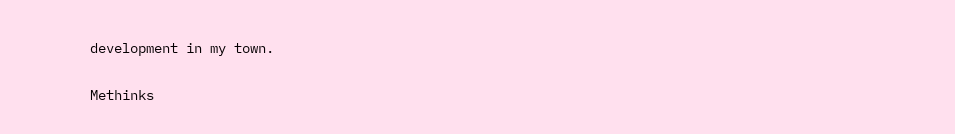development in my town.

Methinks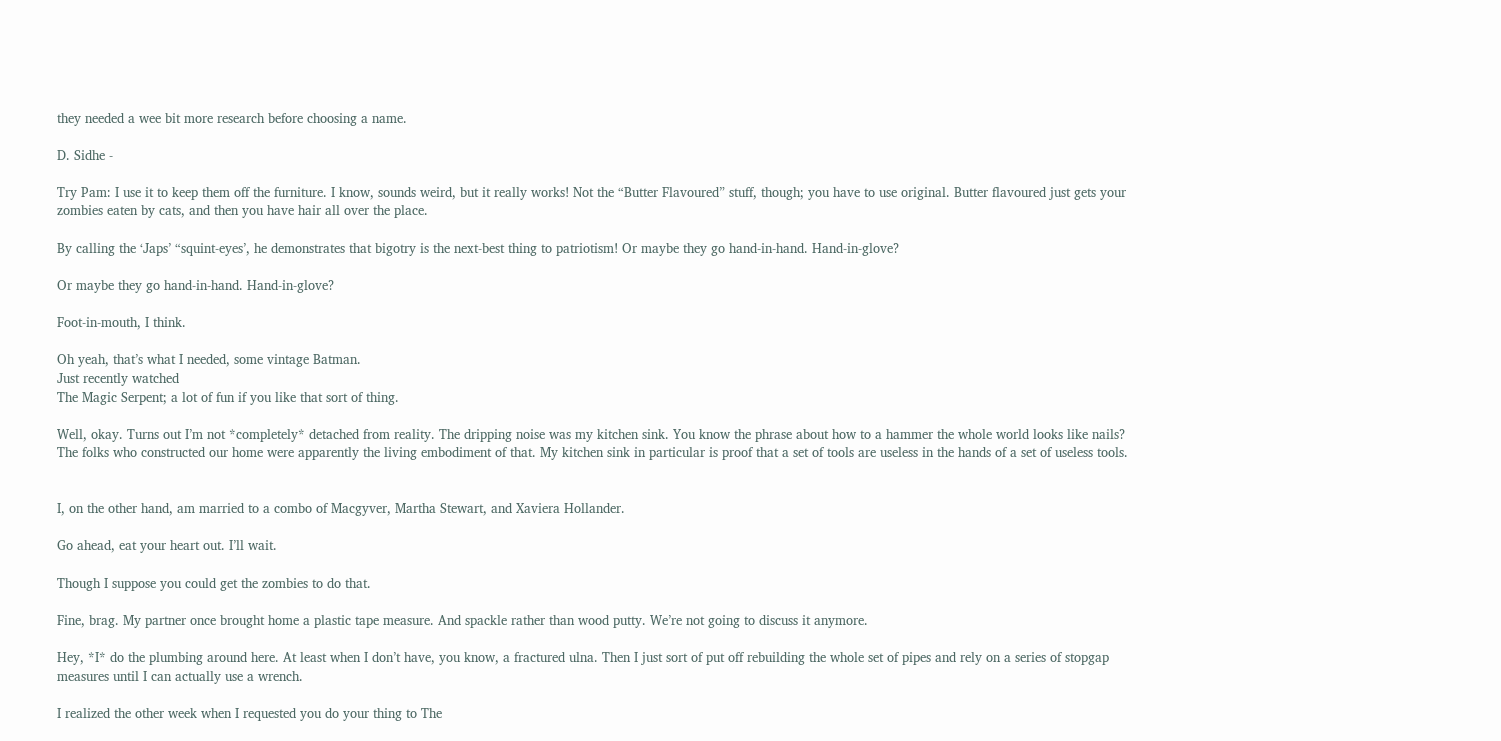they needed a wee bit more research before choosing a name.

D. Sidhe -

Try Pam: I use it to keep them off the furniture. I know, sounds weird, but it really works! Not the “Butter Flavoured” stuff, though; you have to use original. Butter flavoured just gets your zombies eaten by cats, and then you have hair all over the place.

By calling the ‘Japs’ “squint-eyes’, he demonstrates that bigotry is the next-best thing to patriotism! Or maybe they go hand-in-hand. Hand-in-glove?

Or maybe they go hand-in-hand. Hand-in-glove?

Foot-in-mouth, I think.

Oh yeah, that’s what I needed, some vintage Batman.
Just recently watched
The Magic Serpent; a lot of fun if you like that sort of thing.

Well, okay. Turns out I’m not *completely* detached from reality. The dripping noise was my kitchen sink. You know the phrase about how to a hammer the whole world looks like nails? The folks who constructed our home were apparently the living embodiment of that. My kitchen sink in particular is proof that a set of tools are useless in the hands of a set of useless tools.


I, on the other hand, am married to a combo of Macgyver, Martha Stewart, and Xaviera Hollander.

Go ahead, eat your heart out. I’ll wait.

Though I suppose you could get the zombies to do that.

Fine, brag. My partner once brought home a plastic tape measure. And spackle rather than wood putty. We’re not going to discuss it anymore.

Hey, *I* do the plumbing around here. At least when I don’t have, you know, a fractured ulna. Then I just sort of put off rebuilding the whole set of pipes and rely on a series of stopgap measures until I can actually use a wrench.

I realized the other week when I requested you do your thing to The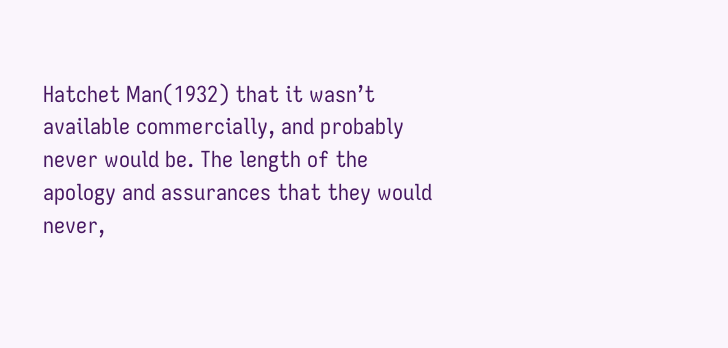Hatchet Man(1932) that it wasn’t available commercially, and probably never would be. The length of the apology and assurances that they would never,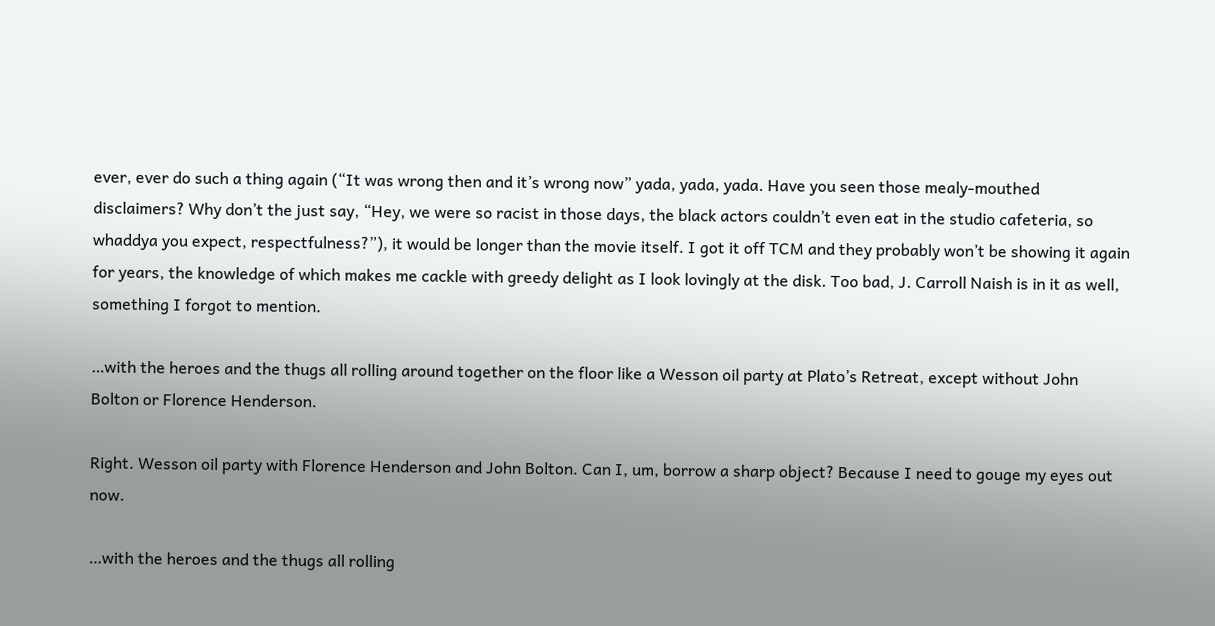ever, ever do such a thing again (“It was wrong then and it’s wrong now” yada, yada, yada. Have you seen those mealy-mouthed disclaimers? Why don’t the just say, “Hey, we were so racist in those days, the black actors couldn’t even eat in the studio cafeteria, so whaddya you expect, respectfulness?”), it would be longer than the movie itself. I got it off TCM and they probably won’t be showing it again for years, the knowledge of which makes me cackle with greedy delight as I look lovingly at the disk. Too bad, J. Carroll Naish is in it as well, something I forgot to mention.

…with the heroes and the thugs all rolling around together on the floor like a Wesson oil party at Plato’s Retreat, except without John Bolton or Florence Henderson.

Right. Wesson oil party with Florence Henderson and John Bolton. Can I, um, borrow a sharp object? Because I need to gouge my eyes out now.

…with the heroes and the thugs all rolling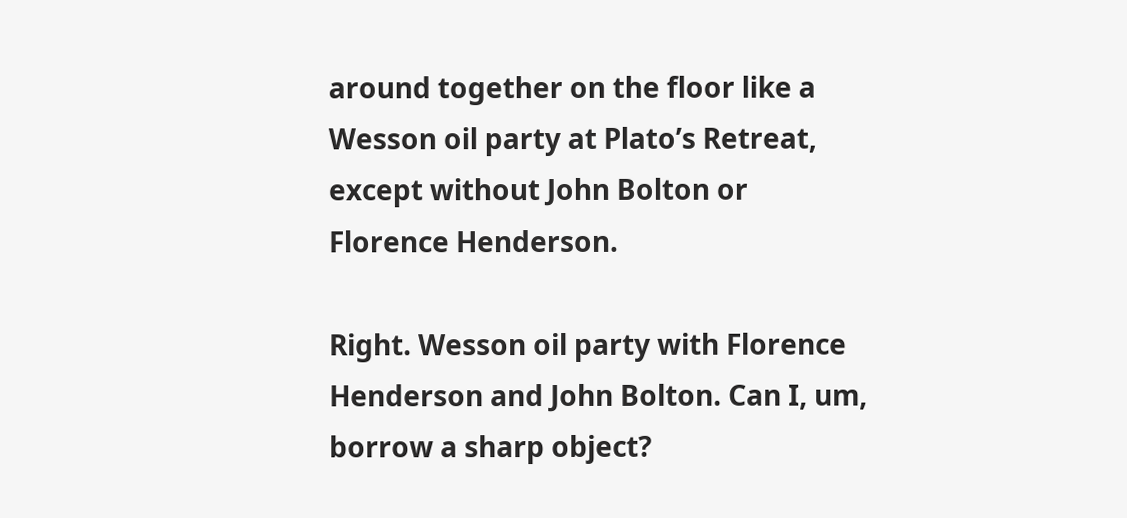around together on the floor like a Wesson oil party at Plato’s Retreat, except without John Bolton or Florence Henderson.

Right. Wesson oil party with Florence Henderson and John Bolton. Can I, um, borrow a sharp object?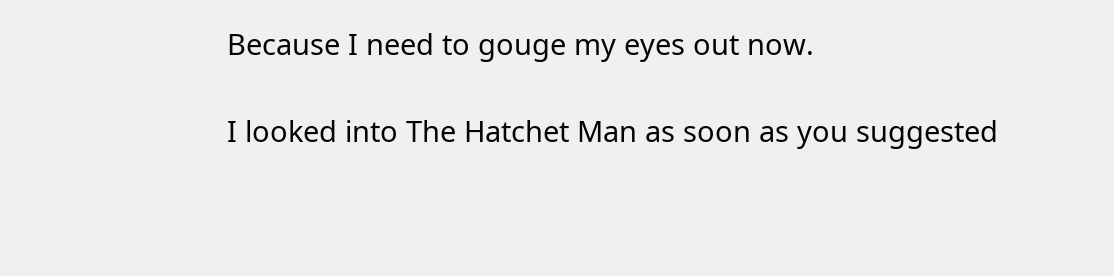Because I need to gouge my eyes out now.

I looked into The Hatchet Man as soon as you suggested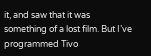it, and saw that it was something of a lost film. But I’ve programmed Tivo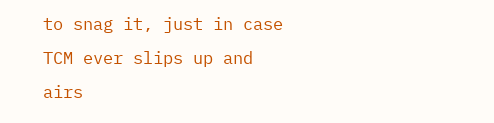to snag it, just in case TCM ever slips up and airs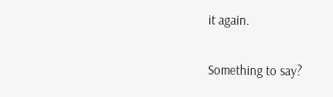it again.

Something to say?